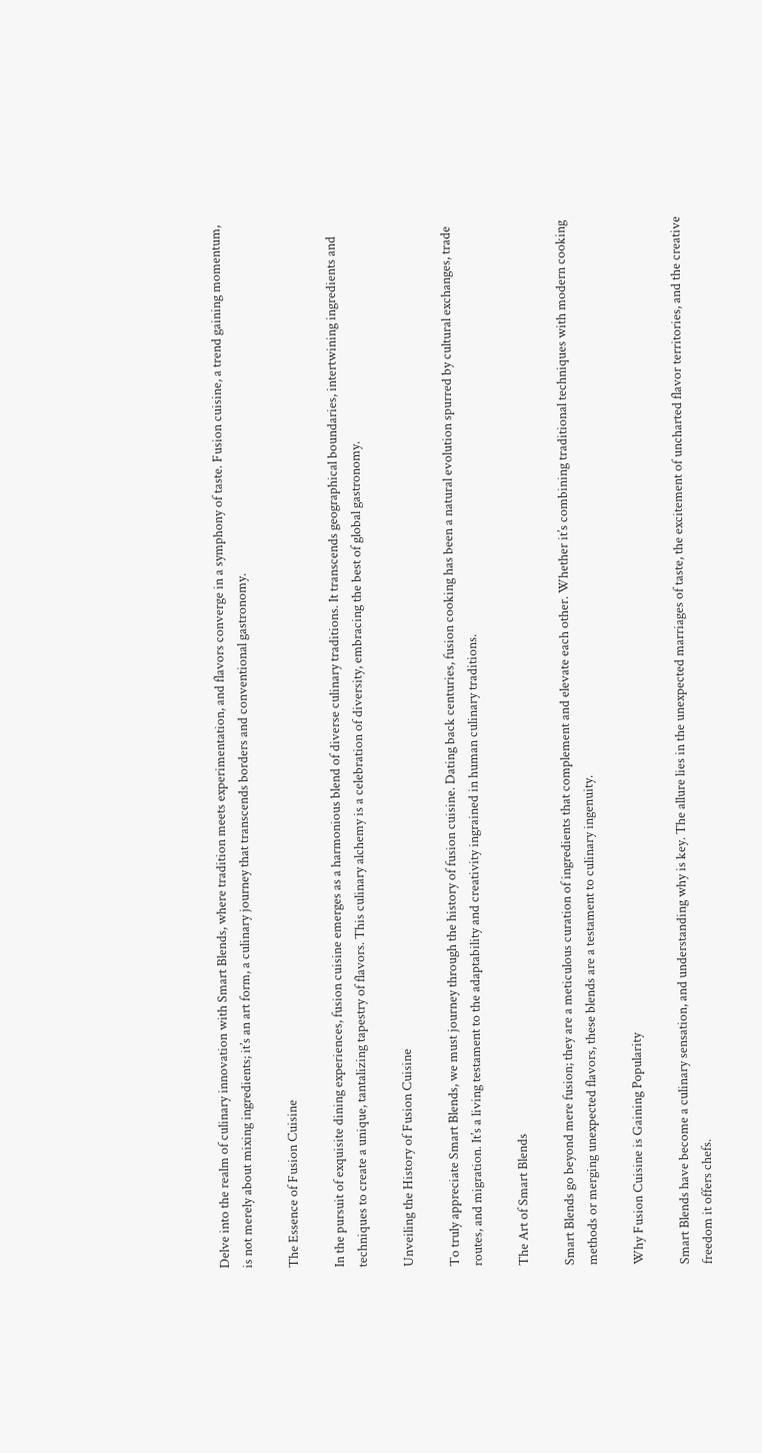Delve into the realm of culinary innovation with Smart Blends, where tradition meets experimentation, and flavors converge in a symphony of taste. Fusion cuisine, a trend gaining momentum, is not merely about mixing ingredients; it’s an art form, a culinary journey that transcends borders and conventional gastronomy.

The Essence of Fusion Cuisine

In the pursuit of exquisite dining experiences, fusion cuisine emerges as a harmonious blend of diverse culinary traditions. It transcends geographical boundaries, intertwining ingredients and techniques to create a unique, tantalizing tapestry of flavors. This culinary alchemy is a celebration of diversity, embracing the best of global gastronomy.

Unveiling the History of Fusion Cuisine

To truly appreciate Smart Blends, we must journey through the history of fusion cuisine. Dating back centuries, fusion cooking has been a natural evolution spurred by cultural exchanges, trade routes, and migration. It’s a living testament to the adaptability and creativity ingrained in human culinary traditions.

The Art of Smart Blends

Smart Blends go beyond mere fusion; they are a meticulous curation of ingredients that complement and elevate each other. Whether it’s combining traditional techniques with modern cooking methods or merging unexpected flavors, these blends are a testament to culinary ingenuity.

Why Fusion Cuisine is Gaining Popularity

Smart Blends have become a culinary sensation, and understanding why is key. The allure lies in the unexpected marriages of taste, the excitement of uncharted flavor territories, and the creative freedom it offers chefs.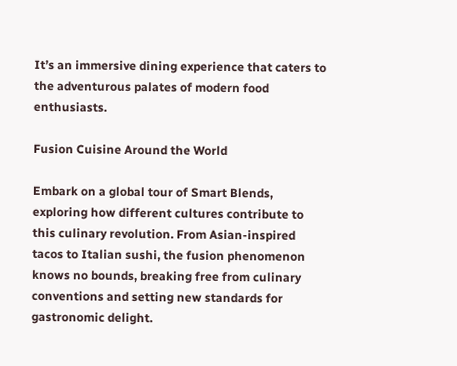It’s an immersive dining experience that caters to the adventurous palates of modern food enthusiasts.

Fusion Cuisine Around the World

Embark on a global tour of Smart Blends, exploring how different cultures contribute to this culinary revolution. From Asian-inspired tacos to Italian sushi, the fusion phenomenon knows no bounds, breaking free from culinary conventions and setting new standards for gastronomic delight.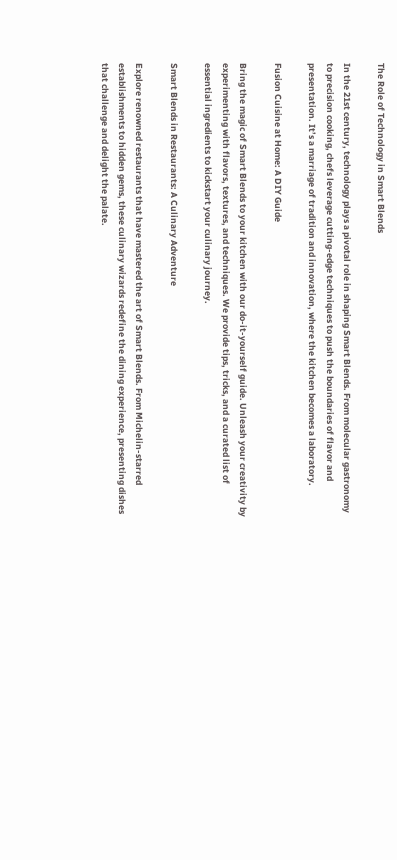The Role of Technology in Smart Blends

In the 21st century, technology plays a pivotal role in shaping Smart Blends. From molecular gastronomy to precision cooking, chefs leverage cutting-edge techniques to push the boundaries of flavor and presentation. It’s a marriage of tradition and innovation, where the kitchen becomes a laboratory.

Fusion Cuisine at Home: A DIY Guide

Bring the magic of Smart Blends to your kitchen with our do-it-yourself guide. Unleash your creativity by experimenting with flavors, textures, and techniques. We provide tips, tricks, and a curated list of essential ingredients to kickstart your culinary journey.

Smart Blends in Restaurants: A Culinary Adventure

Explore renowned restaurants that have mastered the art of Smart Blends. From Michelin-starred establishments to hidden gems, these culinary wizards redefine the dining experience, presenting dishes that challenge and delight the palate.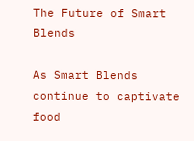The Future of Smart Blends

As Smart Blends continue to captivate food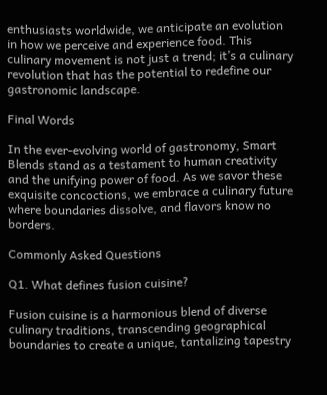enthusiasts worldwide, we anticipate an evolution in how we perceive and experience food. This culinary movement is not just a trend; it’s a culinary revolution that has the potential to redefine our gastronomic landscape.

Final Words

In the ever-evolving world of gastronomy, Smart Blends stand as a testament to human creativity and the unifying power of food. As we savor these exquisite concoctions, we embrace a culinary future where boundaries dissolve, and flavors know no borders.

Commonly Asked Questions

Q1. What defines fusion cuisine?

Fusion cuisine is a harmonious blend of diverse culinary traditions, transcending geographical boundaries to create a unique, tantalizing tapestry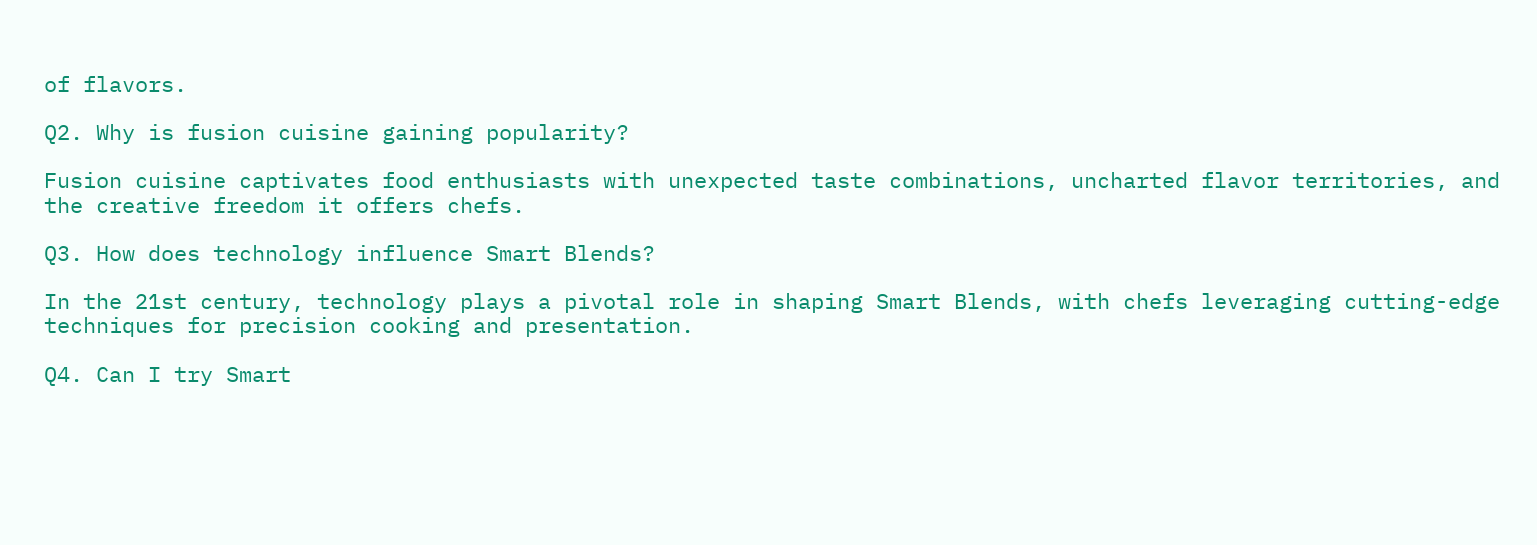of flavors.

Q2. Why is fusion cuisine gaining popularity?

Fusion cuisine captivates food enthusiasts with unexpected taste combinations, uncharted flavor territories, and the creative freedom it offers chefs.

Q3. How does technology influence Smart Blends?

In the 21st century, technology plays a pivotal role in shaping Smart Blends, with chefs leveraging cutting-edge techniques for precision cooking and presentation.

Q4. Can I try Smart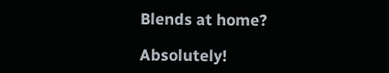Blends at home?

Absolutely!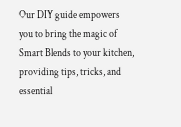Our DIY guide empowers you to bring the magic of Smart Blends to your kitchen, providing tips, tricks, and essential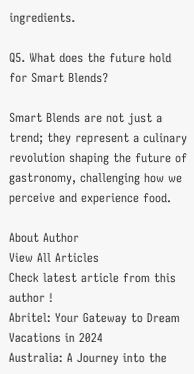ingredients.

Q5. What does the future hold for Smart Blends?

Smart Blends are not just a trend; they represent a culinary revolution shaping the future of gastronomy, challenging how we perceive and experience food.

About Author
View All Articles
Check latest article from this author !
Abritel: Your Gateway to Dream Vacations in 2024
Australia: A Journey into the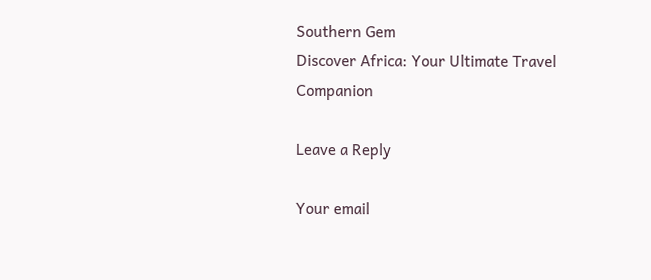Southern Gem
Discover Africa: Your Ultimate Travel Companion

Leave a Reply

Your email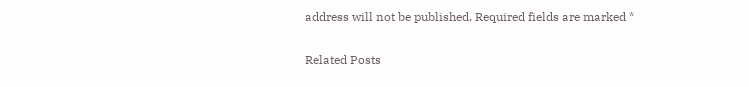address will not be published. Required fields are marked *

Related Posts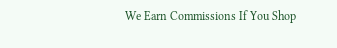We Earn Commissions If You Shop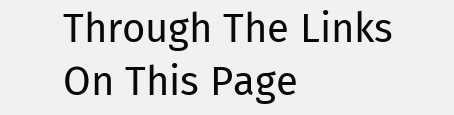Through The Links On This Page